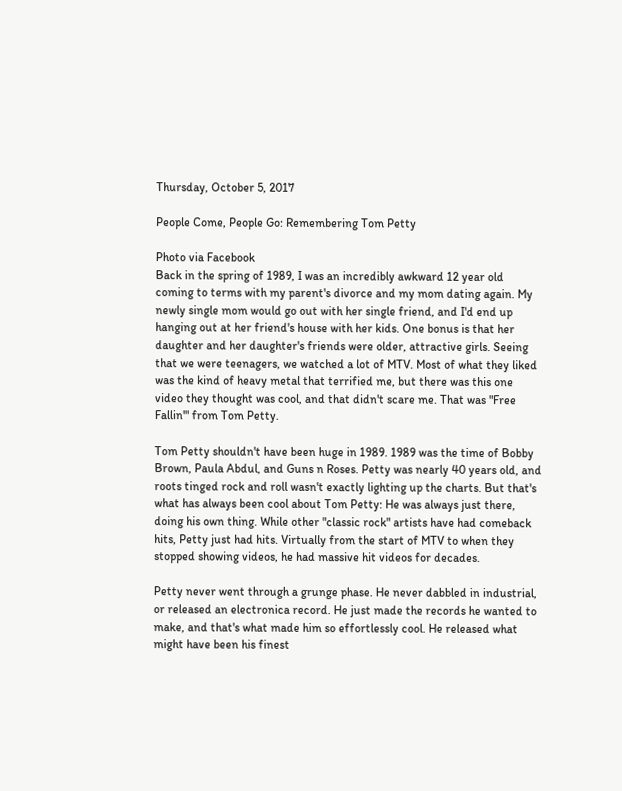Thursday, October 5, 2017

People Come, People Go: Remembering Tom Petty

Photo via Facebook
Back in the spring of 1989, I was an incredibly awkward 12 year old coming to terms with my parent's divorce and my mom dating again. My newly single mom would go out with her single friend, and I'd end up hanging out at her friend's house with her kids. One bonus is that her daughter and her daughter's friends were older, attractive girls. Seeing that we were teenagers, we watched a lot of MTV. Most of what they liked was the kind of heavy metal that terrified me, but there was this one video they thought was cool, and that didn't scare me. That was "Free Fallin'" from Tom Petty.

Tom Petty shouldn't have been huge in 1989. 1989 was the time of Bobby Brown, Paula Abdul, and Guns n Roses. Petty was nearly 40 years old, and roots tinged rock and roll wasn't exactly lighting up the charts. But that's what has always been cool about Tom Petty: He was always just there, doing his own thing. While other "classic rock" artists have had comeback hits, Petty just had hits. Virtually from the start of MTV to when they stopped showing videos, he had massive hit videos for decades.

Petty never went through a grunge phase. He never dabbled in industrial, or released an electronica record. He just made the records he wanted to make, and that's what made him so effortlessly cool. He released what might have been his finest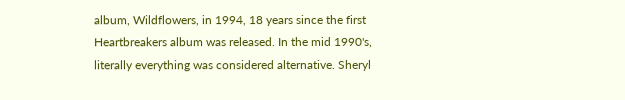album, Wildflowers, in 1994, 18 years since the first Heartbreakers album was released. In the mid 1990's, literally everything was considered alternative. Sheryl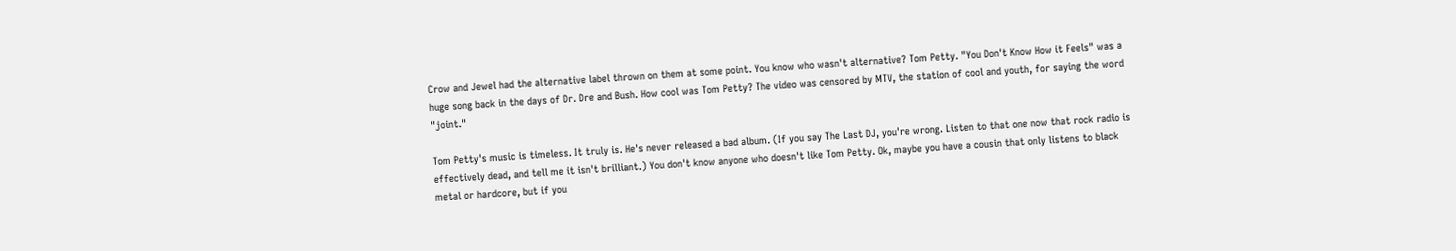Crow and Jewel had the alternative label thrown on them at some point. You know who wasn't alternative? Tom Petty. "You Don't Know How it Feels" was a huge song back in the days of Dr. Dre and Bush. How cool was Tom Petty? The video was censored by MTV, the station of cool and youth, for saying the word "joint."

Tom Petty's music is timeless. It truly is. He's never released a bad album. (If you say The Last DJ, you're wrong. Listen to that one now that rock radio is effectively dead, and tell me it isn't brilliant.) You don't know anyone who doesn't like Tom Petty. Ok, maybe you have a cousin that only listens to black metal or hardcore, but if you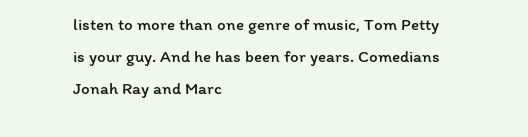listen to more than one genre of music, Tom Petty is your guy. And he has been for years. Comedians Jonah Ray and Marc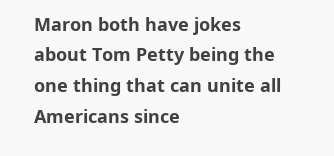Maron both have jokes about Tom Petty being the one thing that can unite all Americans since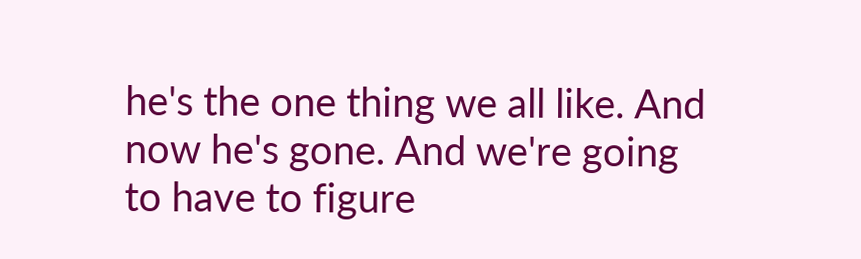he's the one thing we all like. And now he's gone. And we're going to have to figure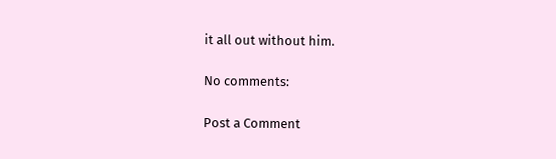it all out without him.

No comments:

Post a Comment